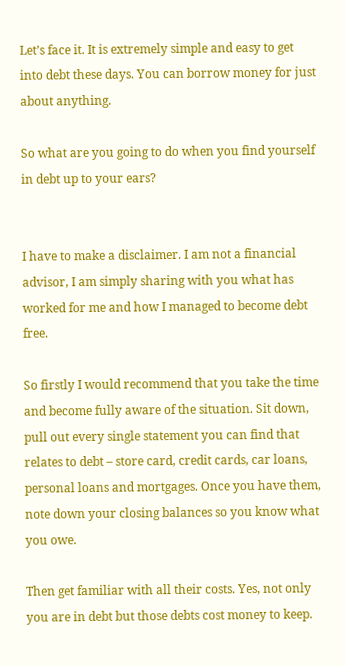Let’s face it. It is extremely simple and easy to get into debt these days. You can borrow money for just about anything.

So what are you going to do when you find yourself in debt up to your ears?


I have to make a disclaimer. I am not a financial advisor, I am simply sharing with you what has worked for me and how I managed to become debt free.

So firstly I would recommend that you take the time and become fully aware of the situation. Sit down, pull out every single statement you can find that relates to debt – store card, credit cards, car loans, personal loans and mortgages. Once you have them, note down your closing balances so you know what you owe.

Then get familiar with all their costs. Yes, not only you are in debt but those debts cost money to keep.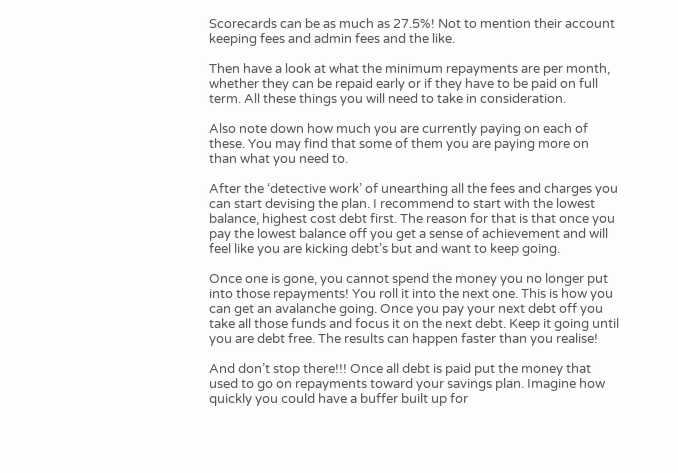Scorecards can be as much as 27.5%! Not to mention their account keeping fees and admin fees and the like.

Then have a look at what the minimum repayments are per month, whether they can be repaid early or if they have to be paid on full term. All these things you will need to take in consideration.

Also note down how much you are currently paying on each of these. You may find that some of them you are paying more on than what you need to.

After the ‘detective work’ of unearthing all the fees and charges you can start devising the plan. I recommend to start with the lowest balance, highest cost debt first. The reason for that is that once you pay the lowest balance off you get a sense of achievement and will feel like you are kicking debt’s but and want to keep going.

Once one is gone, you cannot spend the money you no longer put into those repayments! You roll it into the next one. This is how you can get an avalanche going. Once you pay your next debt off you take all those funds and focus it on the next debt. Keep it going until you are debt free. The results can happen faster than you realise!

And don’t stop there!!! Once all debt is paid put the money that used to go on repayments toward your savings plan. Imagine how quickly you could have a buffer built up for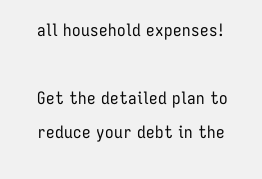all household expenses!

Get the detailed plan to reduce your debt in the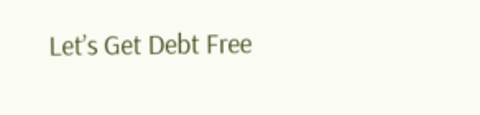Let’s Get Debt Free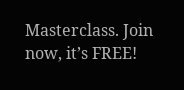Masterclass. Join now, it’s FREE!